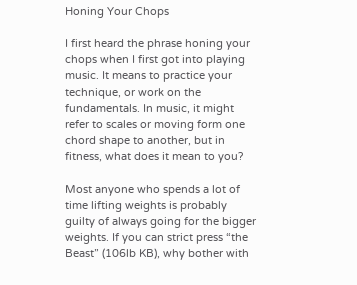Honing Your Chops

I first heard the phrase honing your chops when I first got into playing music. It means to practice your technique, or work on the fundamentals. In music, it might refer to scales or moving form one chord shape to another, but in fitness, what does it mean to you?

Most anyone who spends a lot of time lifting weights is probably guilty of always going for the bigger weights. If you can strict press “the Beast” (106lb KB), why bother with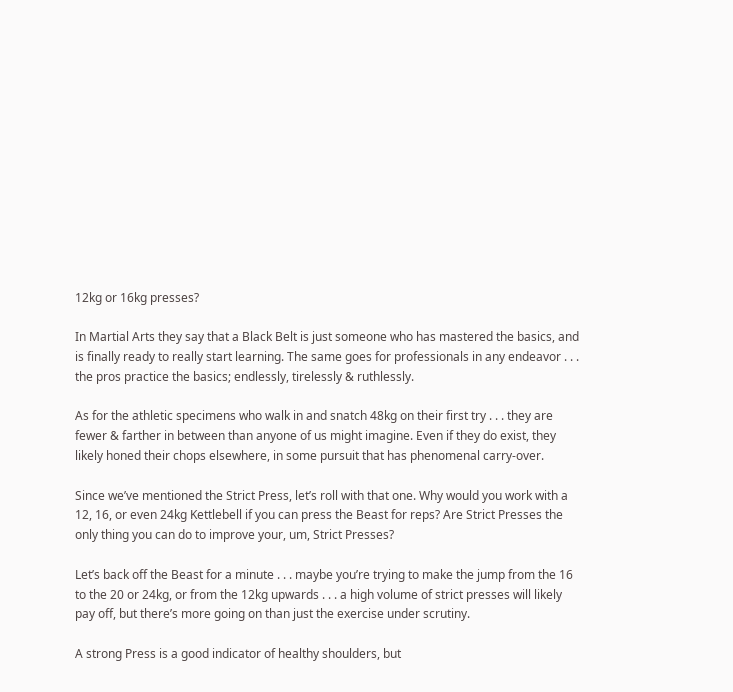12kg or 16kg presses?

In Martial Arts they say that a Black Belt is just someone who has mastered the basics, and is finally ready to really start learning. The same goes for professionals in any endeavor . . . the pros practice the basics; endlessly, tirelessly & ruthlessly.

As for the athletic specimens who walk in and snatch 48kg on their first try . . . they are fewer & farther in between than anyone of us might imagine. Even if they do exist, they likely honed their chops elsewhere, in some pursuit that has phenomenal carry-over.

Since we’ve mentioned the Strict Press, let’s roll with that one. Why would you work with a 12, 16, or even 24kg Kettlebell if you can press the Beast for reps? Are Strict Presses the only thing you can do to improve your, um, Strict Presses?

Let’s back off the Beast for a minute . . . maybe you’re trying to make the jump from the 16 to the 20 or 24kg, or from the 12kg upwards . . . a high volume of strict presses will likely pay off, but there’s more going on than just the exercise under scrutiny.

A strong Press is a good indicator of healthy shoulders, but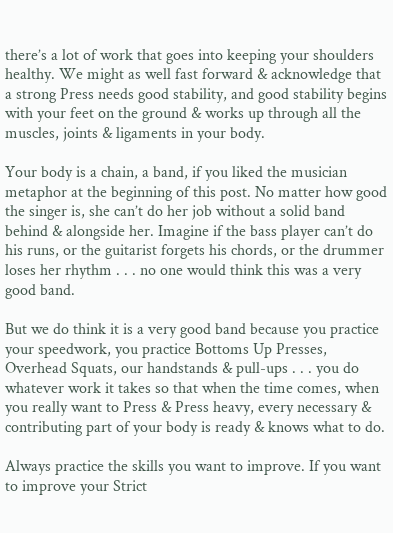there’s a lot of work that goes into keeping your shoulders healthy. We might as well fast forward & acknowledge that a strong Press needs good stability, and good stability begins with your feet on the ground & works up through all the muscles, joints & ligaments in your body.

Your body is a chain, a band, if you liked the musician metaphor at the beginning of this post. No matter how good the singer is, she can’t do her job without a solid band behind & alongside her. Imagine if the bass player can’t do his runs, or the guitarist forgets his chords, or the drummer loses her rhythm . . . no one would think this was a very good band.

But we do think it is a very good band because you practice your speedwork, you practice Bottoms Up Presses, Overhead Squats, our handstands & pull-ups . . . you do whatever work it takes so that when the time comes, when you really want to Press & Press heavy, every necessary & contributing part of your body is ready & knows what to do.

Always practice the skills you want to improve. If you want to improve your Strict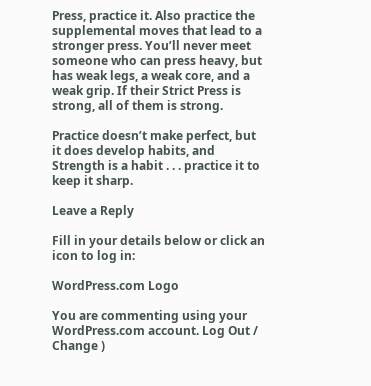Press, practice it. Also practice the supplemental moves that lead to a stronger press. You’ll never meet someone who can press heavy, but has weak legs, a weak core, and a weak grip. If their Strict Press is strong, all of them is strong.

Practice doesn’t make perfect, but it does develop habits, and Strength is a habit . . . practice it to keep it sharp.

Leave a Reply

Fill in your details below or click an icon to log in:

WordPress.com Logo

You are commenting using your WordPress.com account. Log Out /  Change )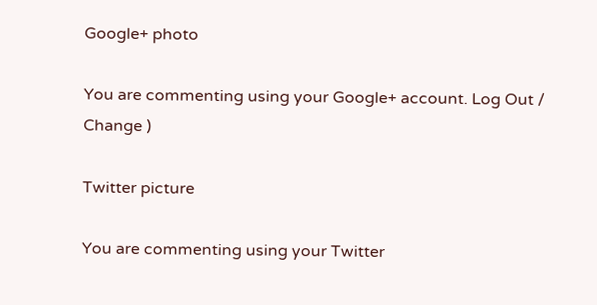Google+ photo

You are commenting using your Google+ account. Log Out /  Change )

Twitter picture

You are commenting using your Twitter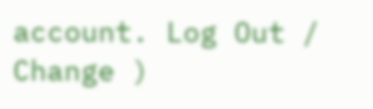account. Log Out /  Change )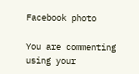Facebook photo

You are commenting using your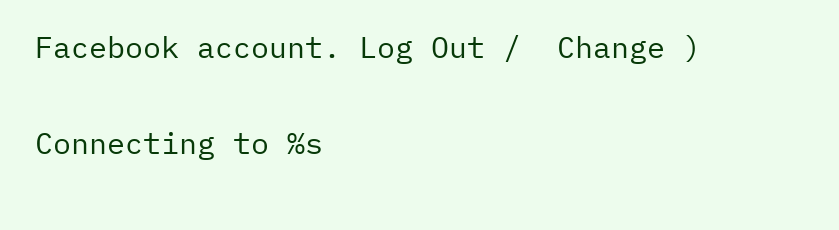Facebook account. Log Out /  Change )

Connecting to %s